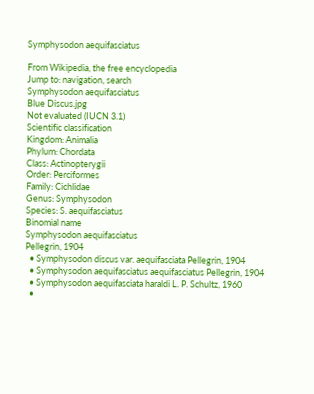Symphysodon aequifasciatus

From Wikipedia, the free encyclopedia
Jump to: navigation, search
Symphysodon aequifasciatus
Blue Discus.jpg
Not evaluated (IUCN 3.1)
Scientific classification
Kingdom: Animalia
Phylum: Chordata
Class: Actinopterygii
Order: Perciformes
Family: Cichlidae
Genus: Symphysodon
Species: S. aequifasciatus
Binomial name
Symphysodon aequifasciatus
Pellegrin, 1904
  • Symphysodon discus var. aequifasciata Pellegrin, 1904
  • Symphysodon aequifasciatus aequifasciatus Pellegrin, 1904
  • Symphysodon aequifasciata haraldi L. P. Schultz, 1960
  •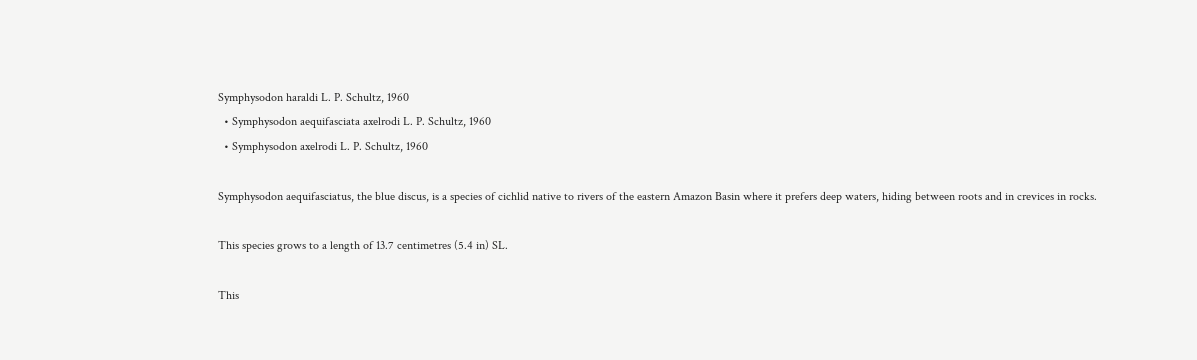Symphysodon haraldi L. P. Schultz, 1960
  • Symphysodon aequifasciata axelrodi L. P. Schultz, 1960
  • Symphysodon axelrodi L. P. Schultz, 1960

Symphysodon aequifasciatus, the blue discus, is a species of cichlid native to rivers of the eastern Amazon Basin where it prefers deep waters, hiding between roots and in crevices in rocks.

This species grows to a length of 13.7 centimetres (5.4 in) SL.

This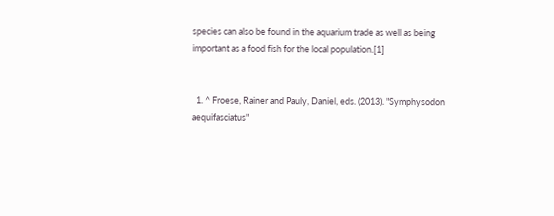species can also be found in the aquarium trade as well as being important as a food fish for the local population.[1]


  1. ^ Froese, Rainer and Pauly, Daniel, eds. (2013). "Symphysodon aequifasciatus"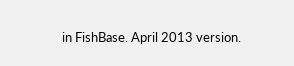in FishBase. April 2013 version.